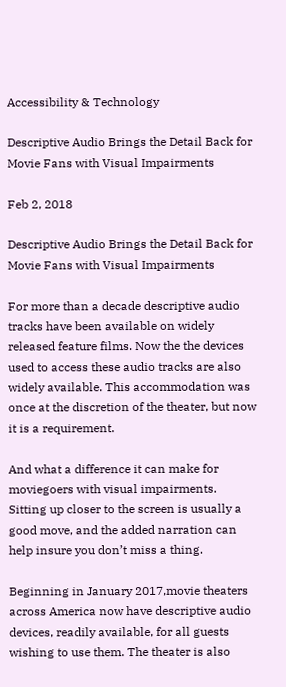Accessibility & Technology

Descriptive Audio Brings the Detail Back for Movie Fans with Visual Impairments

Feb 2, 2018

Descriptive Audio Brings the Detail Back for Movie Fans with Visual Impairments

For more than a decade descriptive audio tracks have been available on widely released feature films. Now the the devices used to access these audio tracks are also widely available. This accommodation was once at the discretion of the theater, but now it is a requirement.

And what a difference it can make for moviegoers with visual impairments.  Sitting up closer to the screen is usually a good move, and the added narration can help insure you don’t miss a thing.

Beginning in January 2017,movie theaters across America now have descriptive audio devices, readily available, for all guests wishing to use them. The theater is also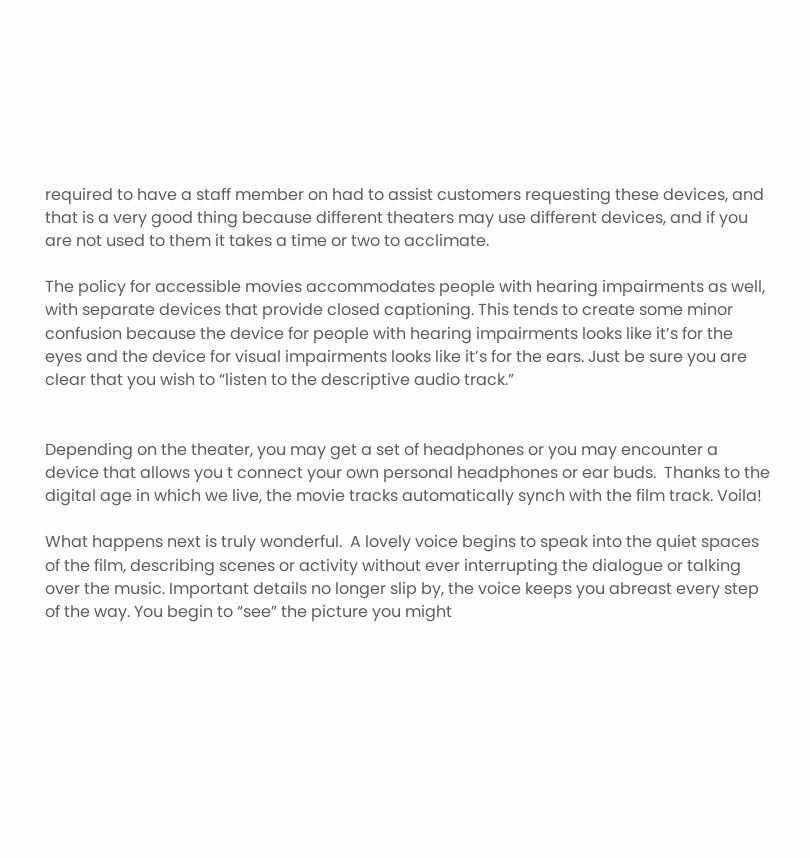required to have a staff member on had to assist customers requesting these devices, and that is a very good thing because different theaters may use different devices, and if you are not used to them it takes a time or two to acclimate.

The policy for accessible movies accommodates people with hearing impairments as well, with separate devices that provide closed captioning. This tends to create some minor confusion because the device for people with hearing impairments looks like it’s for the eyes and the device for visual impairments looks like it’s for the ears. Just be sure you are clear that you wish to “listen to the descriptive audio track.”


Depending on the theater, you may get a set of headphones or you may encounter a device that allows you t connect your own personal headphones or ear buds.  Thanks to the digital age in which we live, the movie tracks automatically synch with the film track. Voila!

What happens next is truly wonderful.  A lovely voice begins to speak into the quiet spaces of the film, describing scenes or activity without ever interrupting the dialogue or talking over the music. Important details no longer slip by, the voice keeps you abreast every step of the way. You begin to “see” the picture you might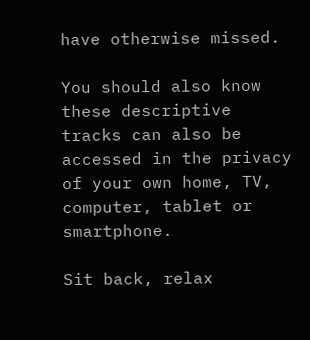have otherwise missed.

You should also know these descriptive tracks can also be accessed in the privacy of your own home, TV, computer, tablet or smartphone.

Sit back, relax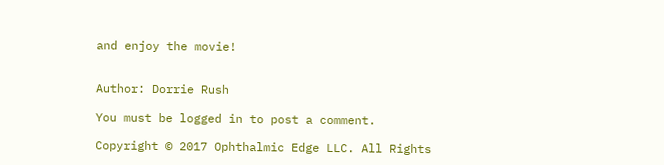and enjoy the movie!


Author: Dorrie Rush

You must be logged in to post a comment.

Copyright © 2017 Ophthalmic Edge LLC. All Rights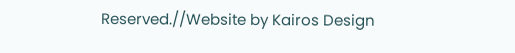Reserved.//Website by Kairos Design